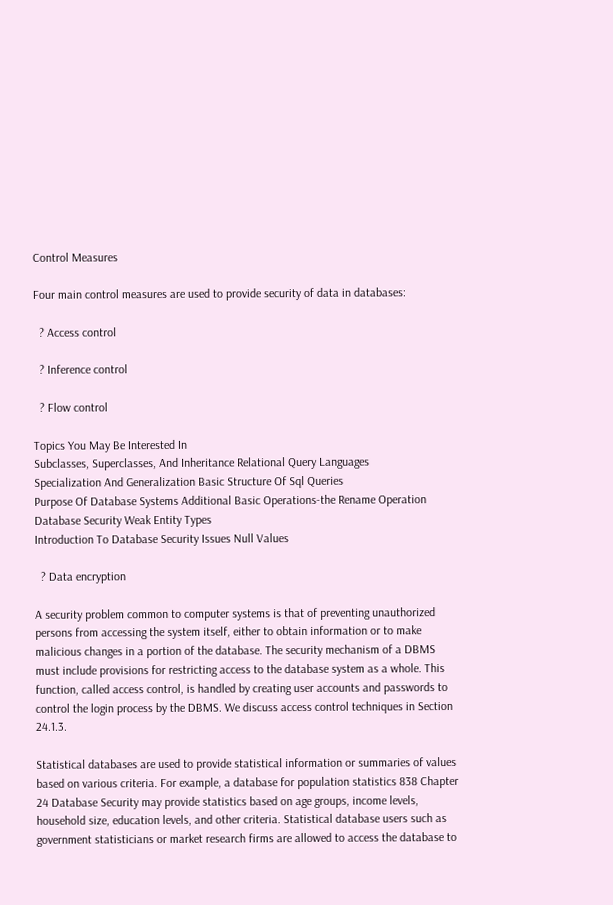Control Measures

Four main control measures are used to provide security of data in databases:

  ? Access control

  ? Inference control

  ? Flow control

Topics You May Be Interested In
Subclasses, Superclasses, And Inheritance Relational Query Languages
Specialization And Generalization Basic Structure Of Sql Queries
Purpose Of Database Systems Additional Basic Operations-the Rename Operation
Database Security Weak Entity Types
Introduction To Database Security Issues Null Values

  ? Data encryption

A security problem common to computer systems is that of preventing unauthorized persons from accessing the system itself, either to obtain information or to make malicious changes in a portion of the database. The security mechanism of a DBMS must include provisions for restricting access to the database system as a whole. This function, called access control, is handled by creating user accounts and passwords to control the login process by the DBMS. We discuss access control techniques in Section 24.1.3.

Statistical databases are used to provide statistical information or summaries of values based on various criteria. For example, a database for population statistics 838 Chapter 24 Database Security may provide statistics based on age groups, income levels, household size, education levels, and other criteria. Statistical database users such as government statisticians or market research firms are allowed to access the database to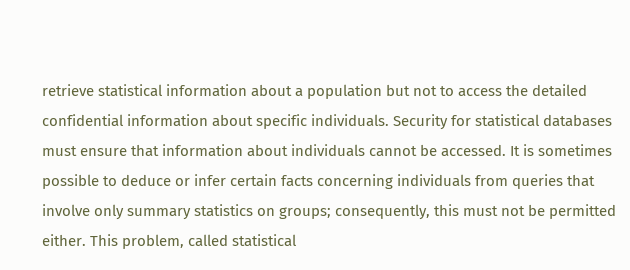retrieve statistical information about a population but not to access the detailed confidential information about specific individuals. Security for statistical databases must ensure that information about individuals cannot be accessed. It is sometimes possible to deduce or infer certain facts concerning individuals from queries that involve only summary statistics on groups; consequently, this must not be permitted either. This problem, called statistical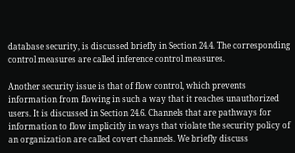database security, is discussed briefly in Section 24.4. The corresponding control measures are called inference control measures.

Another security issue is that of flow control, which prevents information from flowing in such a way that it reaches unauthorized users. It is discussed in Section 24.6. Channels that are pathways for information to flow implicitly in ways that violate the security policy of an organization are called covert channels. We briefly discuss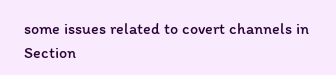some issues related to covert channels in Section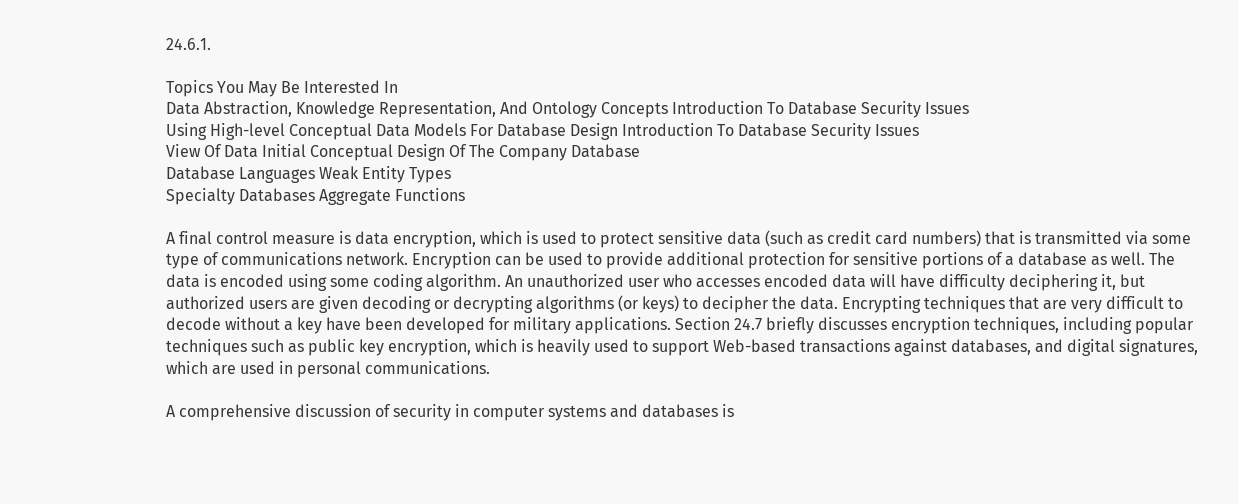24.6.1.

Topics You May Be Interested In
Data Abstraction, Knowledge Representation, And Ontology Concepts Introduction To Database Security Issues
Using High-level Conceptual Data Models For Database Design Introduction To Database Security Issues
View Of Data Initial Conceptual Design Of The Company Database
Database Languages Weak Entity Types
Specialty Databases Aggregate Functions

A final control measure is data encryption, which is used to protect sensitive data (such as credit card numbers) that is transmitted via some type of communications network. Encryption can be used to provide additional protection for sensitive portions of a database as well. The data is encoded using some coding algorithm. An unauthorized user who accesses encoded data will have difficulty deciphering it, but authorized users are given decoding or decrypting algorithms (or keys) to decipher the data. Encrypting techniques that are very difficult to decode without a key have been developed for military applications. Section 24.7 briefly discusses encryption techniques, including popular techniques such as public key encryption, which is heavily used to support Web-based transactions against databases, and digital signatures, which are used in personal communications.

A comprehensive discussion of security in computer systems and databases is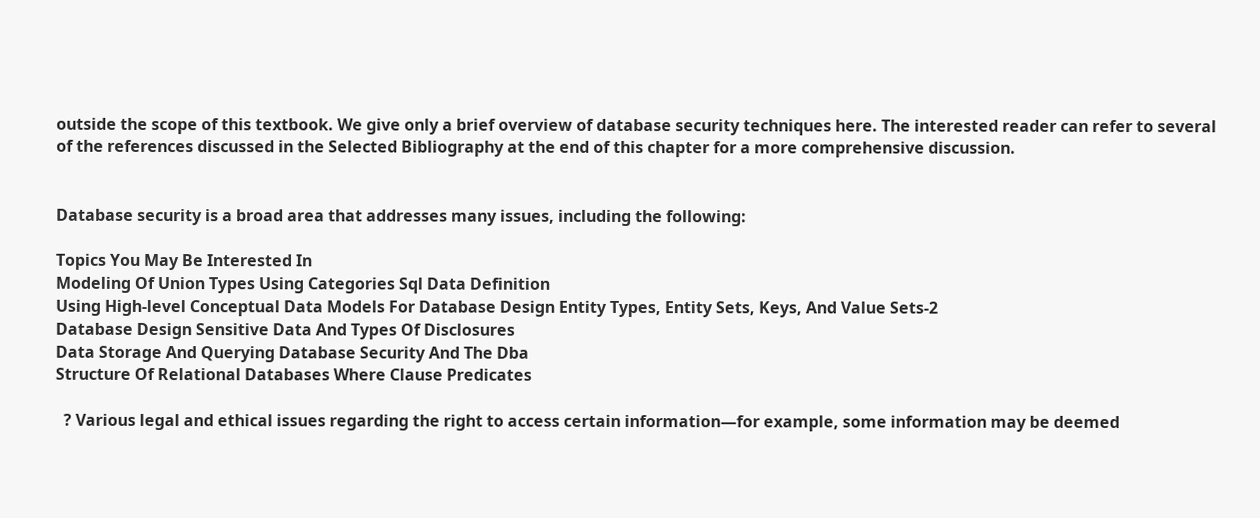outside the scope of this textbook. We give only a brief overview of database security techniques here. The interested reader can refer to several of the references discussed in the Selected Bibliography at the end of this chapter for a more comprehensive discussion.


Database security is a broad area that addresses many issues, including the following:

Topics You May Be Interested In
Modeling Of Union Types Using Categories Sql Data Definition
Using High-level Conceptual Data Models For Database Design Entity Types, Entity Sets, Keys, And Value Sets-2
Database Design Sensitive Data And Types Of Disclosures
Data Storage And Querying Database Security And The Dba
Structure Of Relational Databases Where Clause Predicates

  ? Various legal and ethical issues regarding the right to access certain information—for example, some information may be deemed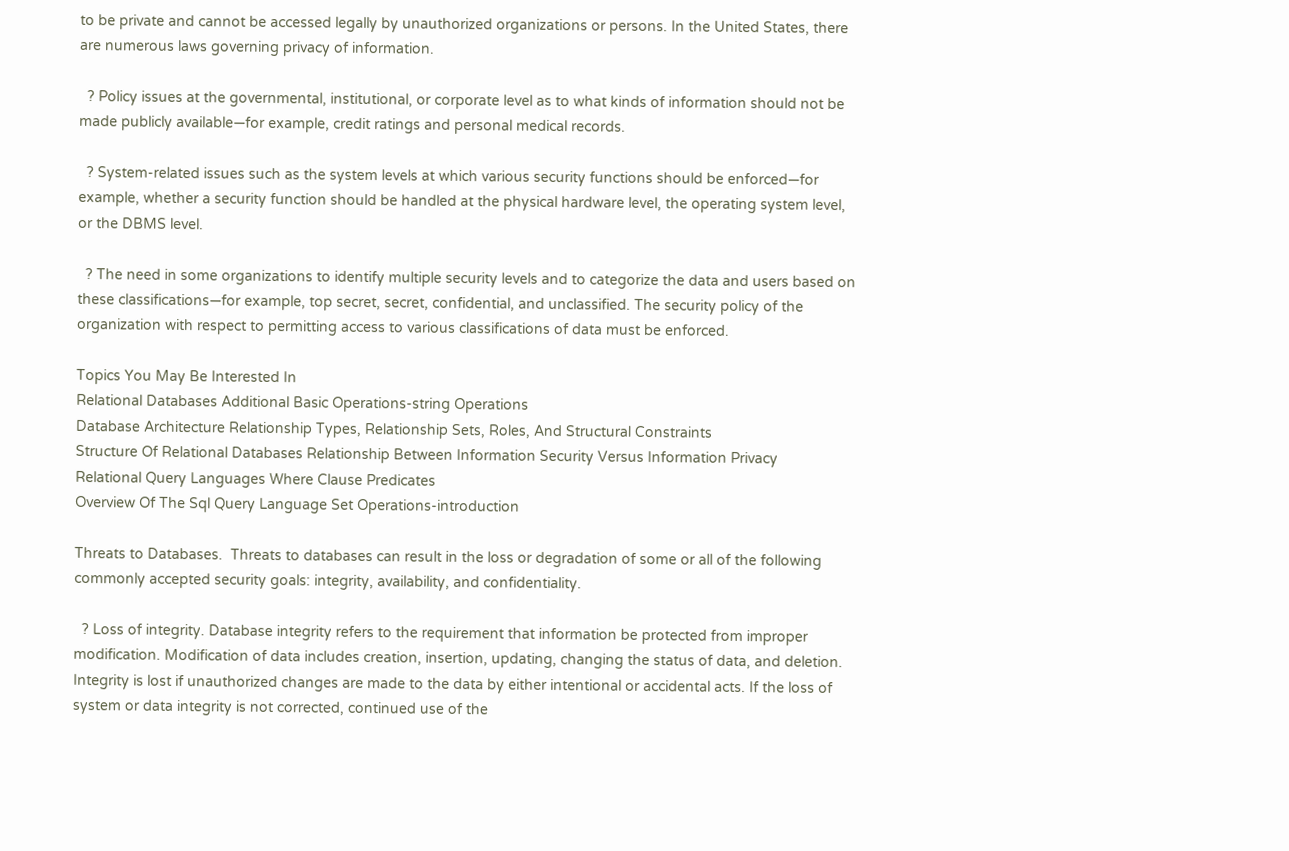to be private and cannot be accessed legally by unauthorized organizations or persons. In the United States, there are numerous laws governing privacy of information.

  ? Policy issues at the governmental, institutional, or corporate level as to what kinds of information should not be made publicly available—for example, credit ratings and personal medical records.

  ? System-related issues such as the system levels at which various security functions should be enforced—for example, whether a security function should be handled at the physical hardware level, the operating system level, or the DBMS level.

  ? The need in some organizations to identify multiple security levels and to categorize the data and users based on these classifications—for example, top secret, secret, confidential, and unclassified. The security policy of the organization with respect to permitting access to various classifications of data must be enforced.

Topics You May Be Interested In
Relational Databases Additional Basic Operations-string Operations
Database Architecture Relationship Types, Relationship Sets, Roles, And Structural Constraints
Structure Of Relational Databases Relationship Between Information Security Versus Information Privacy
Relational Query Languages Where Clause Predicates
Overview Of The Sql Query Language Set Operations-introduction

Threats to Databases.  Threats to databases can result in the loss or degradation of some or all of the following commonly accepted security goals: integrity, availability, and confidentiality.

  ? Loss of integrity. Database integrity refers to the requirement that information be protected from improper modification. Modification of data includes creation, insertion, updating, changing the status of data, and deletion. Integrity is lost if unauthorized changes are made to the data by either intentional or accidental acts. If the loss of system or data integrity is not corrected, continued use of the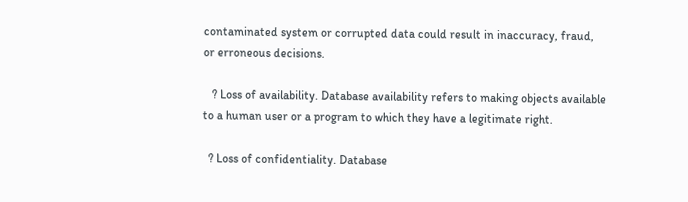contaminated system or corrupted data could result in inaccuracy, fraud, or erroneous decisions.

   ? Loss of availability. Database availability refers to making objects available to a human user or a program to which they have a legitimate right.

  ? Loss of confidentiality. Database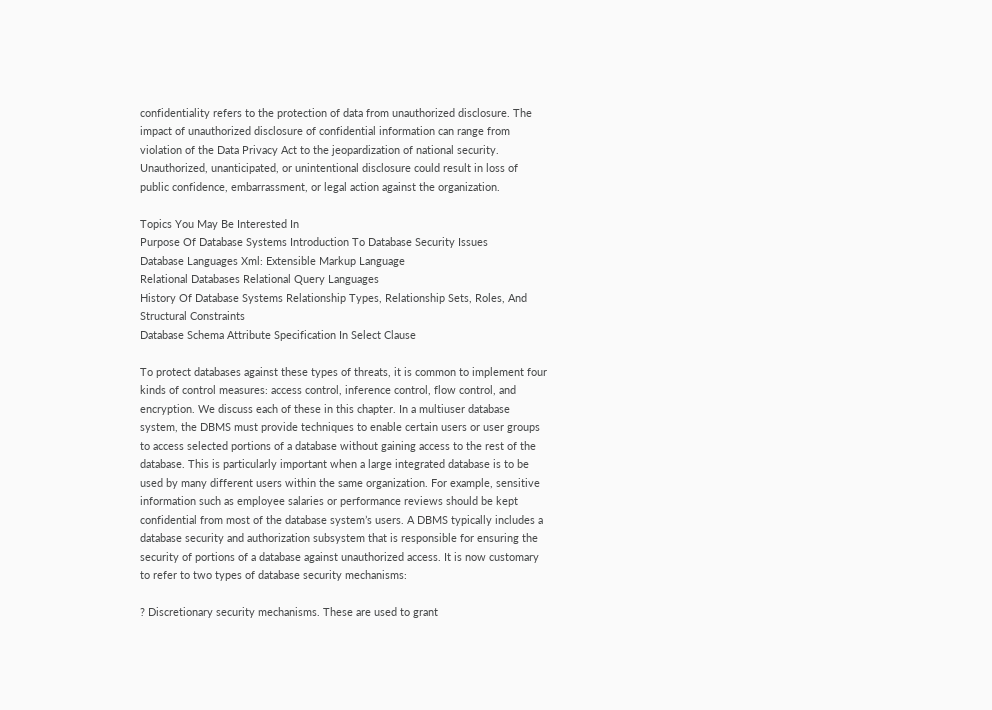confidentiality refers to the protection of data from unauthorized disclosure. The impact of unauthorized disclosure of confidential information can range from violation of the Data Privacy Act to the jeopardization of national security. Unauthorized, unanticipated, or unintentional disclosure could result in loss of public confidence, embarrassment, or legal action against the organization.

Topics You May Be Interested In
Purpose Of Database Systems Introduction To Database Security Issues
Database Languages Xml: Extensible Markup Language
Relational Databases Relational Query Languages
History Of Database Systems Relationship Types, Relationship Sets, Roles, And Structural Constraints
Database Schema Attribute Specification In Select Clause

To protect databases against these types of threats, it is common to implement four kinds of control measures: access control, inference control, flow control, and encryption. We discuss each of these in this chapter. In a multiuser database system, the DBMS must provide techniques to enable certain users or user groups to access selected portions of a database without gaining access to the rest of the database. This is particularly important when a large integrated database is to be used by many different users within the same organization. For example, sensitive information such as employee salaries or performance reviews should be kept confidential from most of the database system’s users. A DBMS typically includes a database security and authorization subsystem that is responsible for ensuring the security of portions of a database against unauthorized access. It is now customary to refer to two types of database security mechanisms:

? Discretionary security mechanisms. These are used to grant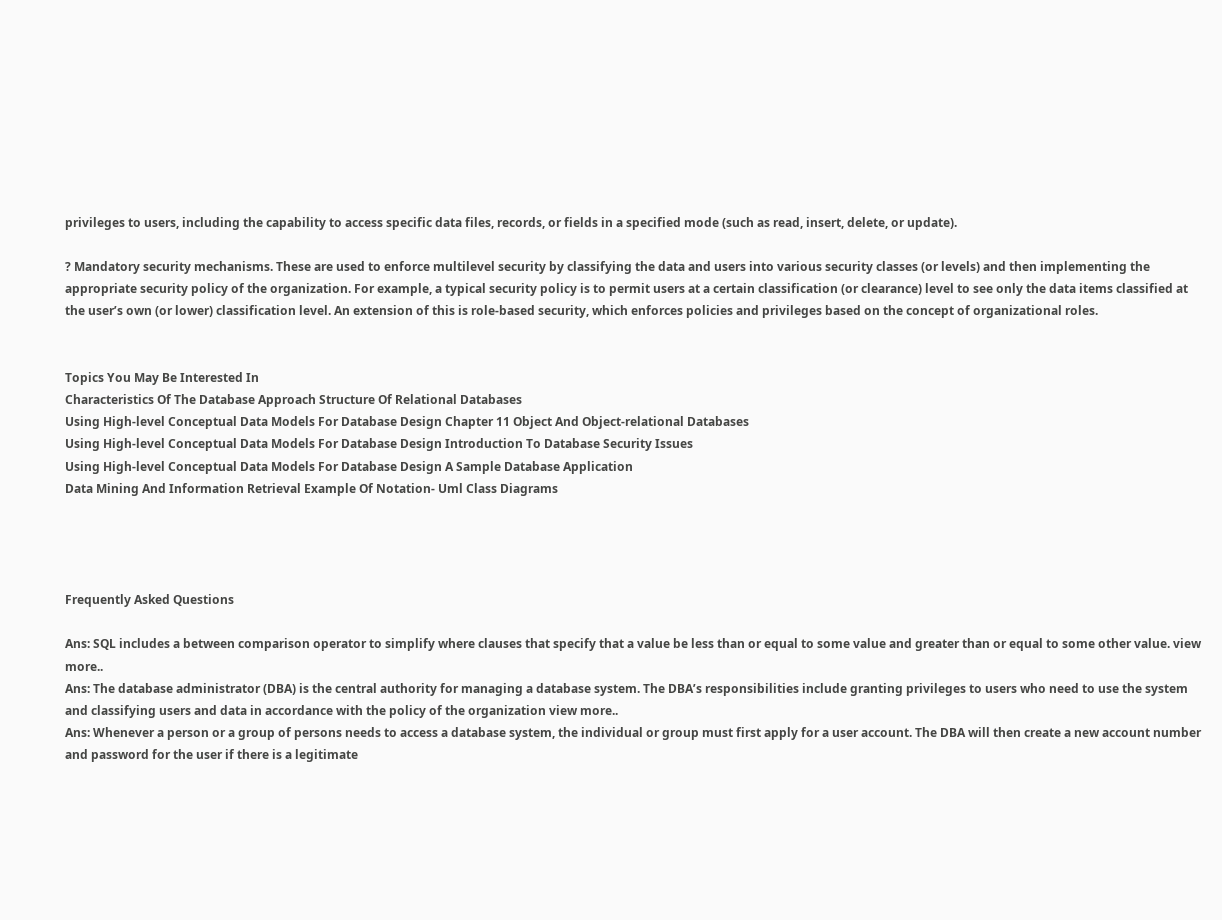privileges to users, including the capability to access specific data files, records, or fields in a specified mode (such as read, insert, delete, or update).

? Mandatory security mechanisms. These are used to enforce multilevel security by classifying the data and users into various security classes (or levels) and then implementing the appropriate security policy of the organization. For example, a typical security policy is to permit users at a certain classification (or clearance) level to see only the data items classified at the user’s own (or lower) classification level. An extension of this is role-based security, which enforces policies and privileges based on the concept of organizational roles.


Topics You May Be Interested In
Characteristics Of The Database Approach Structure Of Relational Databases
Using High-level Conceptual Data Models For Database Design Chapter 11 Object And Object-relational Databases
Using High-level Conceptual Data Models For Database Design Introduction To Database Security Issues
Using High-level Conceptual Data Models For Database Design A Sample Database Application
Data Mining And Information Retrieval Example Of Notation- Uml Class Diagrams




Frequently Asked Questions

Ans: SQL includes a between comparison operator to simplify where clauses that specify that a value be less than or equal to some value and greater than or equal to some other value. view more..
Ans: The database administrator (DBA) is the central authority for managing a database system. The DBA’s responsibilities include granting privileges to users who need to use the system and classifying users and data in accordance with the policy of the organization view more..
Ans: Whenever a person or a group of persons needs to access a database system, the individual or group must first apply for a user account. The DBA will then create a new account number and password for the user if there is a legitimate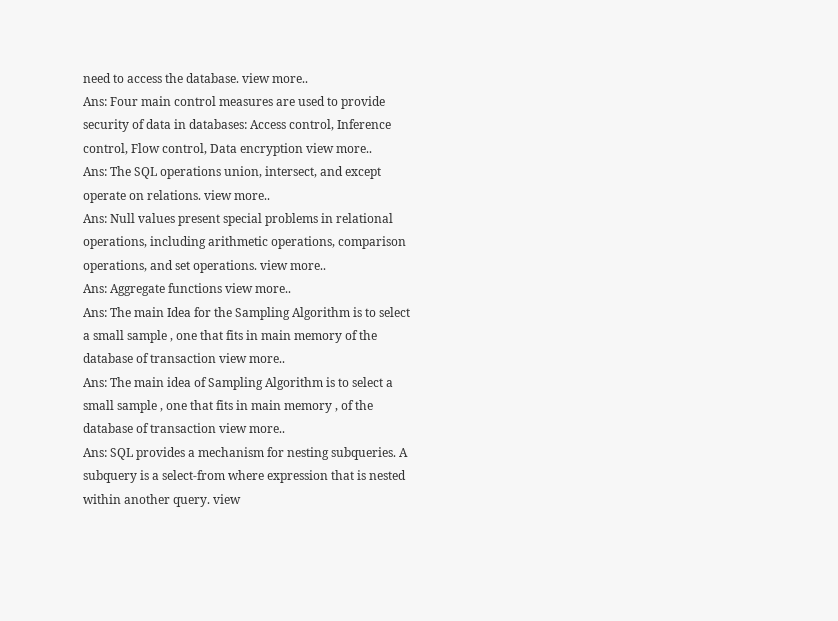need to access the database. view more..
Ans: Four main control measures are used to provide security of data in databases: Access control, Inference control, Flow control, Data encryption view more..
Ans: The SQL operations union, intersect, and except operate on relations. view more..
Ans: Null values present special problems in relational operations, including arithmetic operations, comparison operations, and set operations. view more..
Ans: Aggregate functions view more..
Ans: The main Idea for the Sampling Algorithm is to select a small sample , one that fits in main memory of the database of transaction view more..
Ans: The main idea of Sampling Algorithm is to select a small sample , one that fits in main memory , of the database of transaction view more..
Ans: SQL provides a mechanism for nesting subqueries. A subquery is a select-from where expression that is nested within another query. view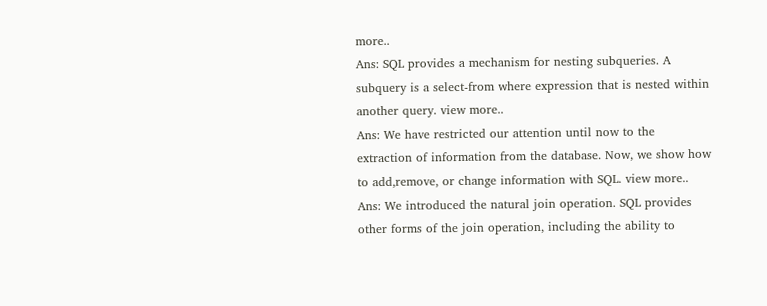more..
Ans: SQL provides a mechanism for nesting subqueries. A subquery is a select-from where expression that is nested within another query. view more..
Ans: We have restricted our attention until now to the extraction of information from the database. Now, we show how to add,remove, or change information with SQL. view more..
Ans: We introduced the natural join operation. SQL provides other forms of the join operation, including the ability to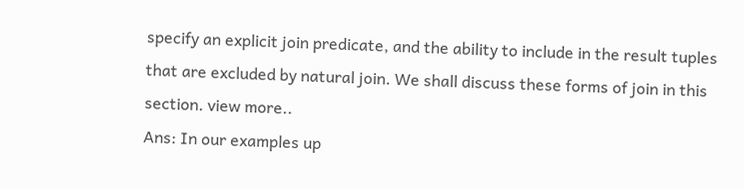specify an explicit join predicate, and the ability to include in the result tuples that are excluded by natural join. We shall discuss these forms of join in this section. view more..
Ans: In our examples up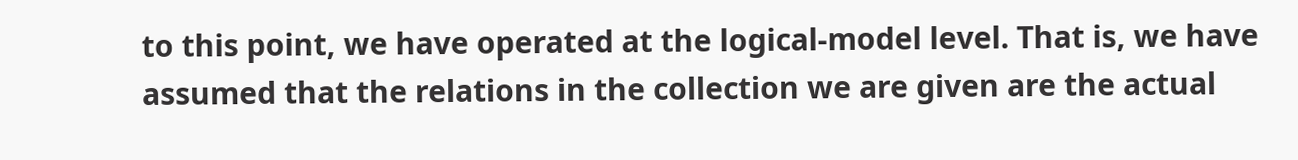to this point, we have operated at the logical-model level. That is, we have assumed that the relations in the collection we are given are the actual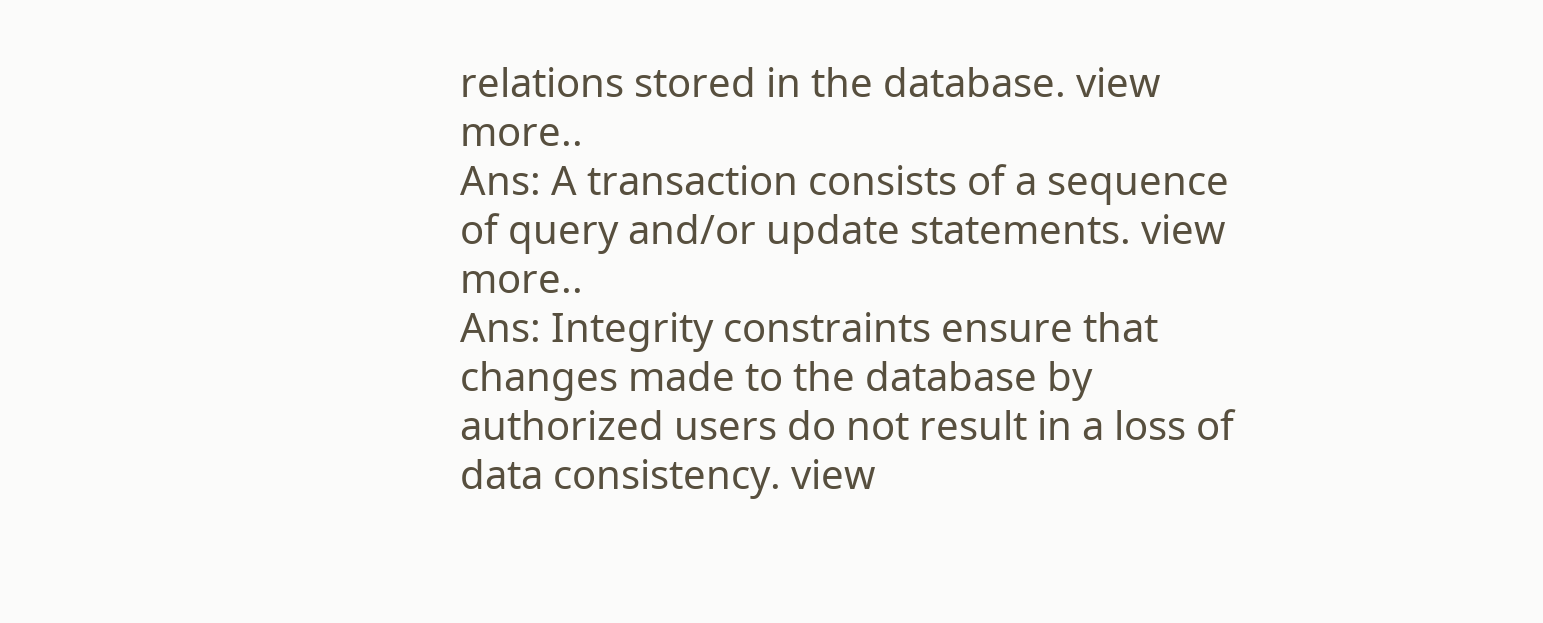relations stored in the database. view more..
Ans: A transaction consists of a sequence of query and/or update statements. view more..
Ans: Integrity constraints ensure that changes made to the database by authorized users do not result in a loss of data consistency. view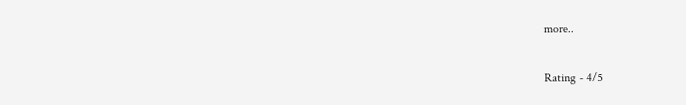more..

Rating - 4/5